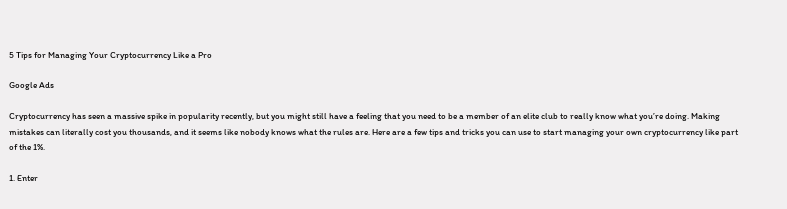5 Tips for Managing Your Cryptocurrency Like a Pro

Google Ads

Cryptocurrency has seen a massive spike in popularity recently, but you might still have a feeling that you need to be a member of an elite club to really know what you’re doing. Making mistakes can literally cost you thousands, and it seems like nobody knows what the rules are. Here are a few tips and tricks you can use to start managing your own cryptocurrency like part of the 1%.

1. Enter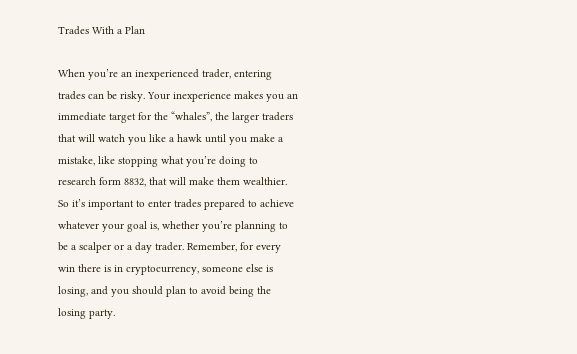Trades With a Plan

When you’re an inexperienced trader, entering trades can be risky. Your inexperience makes you an immediate target for the “whales”, the larger traders that will watch you like a hawk until you make a mistake, like stopping what you’re doing to research form 8832, that will make them wealthier. So it’s important to enter trades prepared to achieve whatever your goal is, whether you’re planning to be a scalper or a day trader. Remember, for every win there is in cryptocurrency, someone else is losing, and you should plan to avoid being the losing party.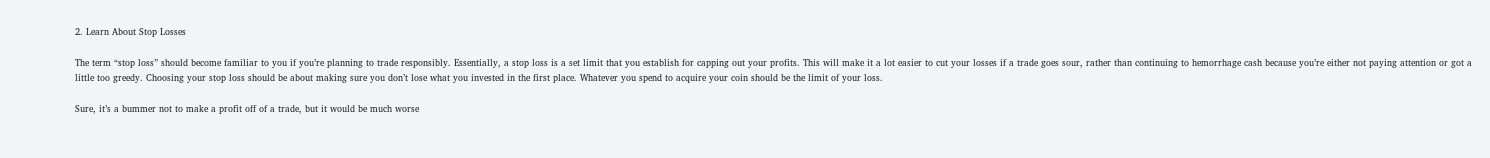2. Learn About Stop Losses

The term “stop loss” should become familiar to you if you’re planning to trade responsibly. Essentially, a stop loss is a set limit that you establish for capping out your profits. This will make it a lot easier to cut your losses if a trade goes sour, rather than continuing to hemorrhage cash because you’re either not paying attention or got a little too greedy. Choosing your stop loss should be about making sure you don’t lose what you invested in the first place. Whatever you spend to acquire your coin should be the limit of your loss.

Sure, it’s a bummer not to make a profit off of a trade, but it would be much worse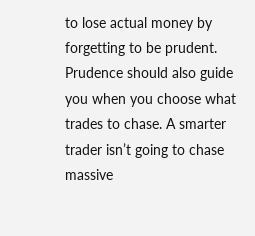to lose actual money by forgetting to be prudent. Prudence should also guide you when you choose what trades to chase. A smarter trader isn’t going to chase massive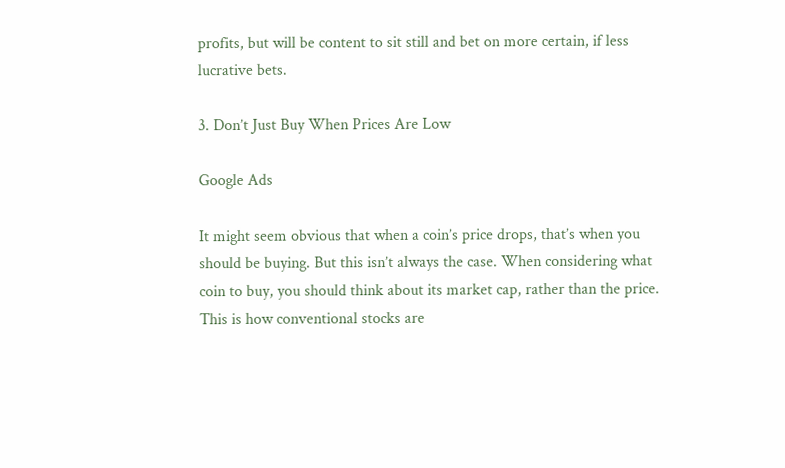profits, but will be content to sit still and bet on more certain, if less lucrative bets.

3. Don’t Just Buy When Prices Are Low

Google Ads

It might seem obvious that when a coin’s price drops, that’s when you should be buying. But this isn’t always the case. When considering what coin to buy, you should think about its market cap, rather than the price. This is how conventional stocks are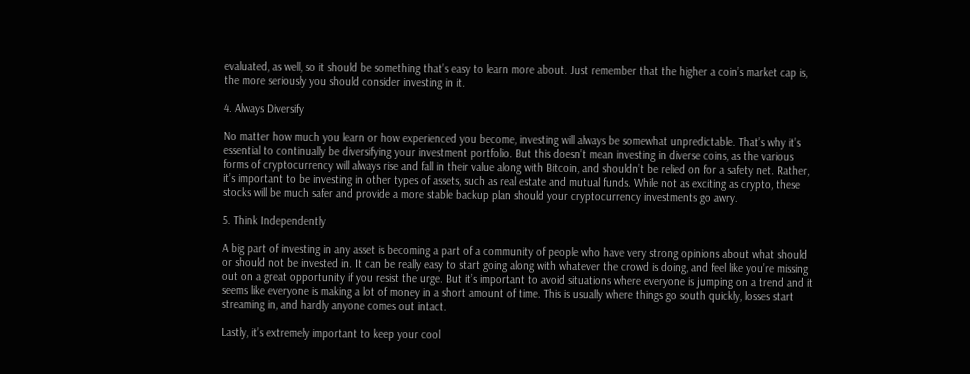evaluated, as well, so it should be something that’s easy to learn more about. Just remember that the higher a coin’s market cap is, the more seriously you should consider investing in it.

4. Always Diversify

No matter how much you learn or how experienced you become, investing will always be somewhat unpredictable. That’s why it’s essential to continually be diversifying your investment portfolio. But this doesn’t mean investing in diverse coins, as the various forms of cryptocurrency will always rise and fall in their value along with Bitcoin, and shouldn’t be relied on for a safety net. Rather, it’s important to be investing in other types of assets, such as real estate and mutual funds. While not as exciting as crypto, these stocks will be much safer and provide a more stable backup plan should your cryptocurrency investments go awry.

5. Think Independently

A big part of investing in any asset is becoming a part of a community of people who have very strong opinions about what should or should not be invested in. It can be really easy to start going along with whatever the crowd is doing, and feel like you’re missing out on a great opportunity if you resist the urge. But it’s important to avoid situations where everyone is jumping on a trend and it seems like everyone is making a lot of money in a short amount of time. This is usually where things go south quickly, losses start streaming in, and hardly anyone comes out intact.

Lastly, it’s extremely important to keep your cool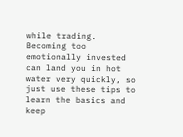while trading. Becoming too emotionally invested can land you in hot water very quickly, so just use these tips to learn the basics and keep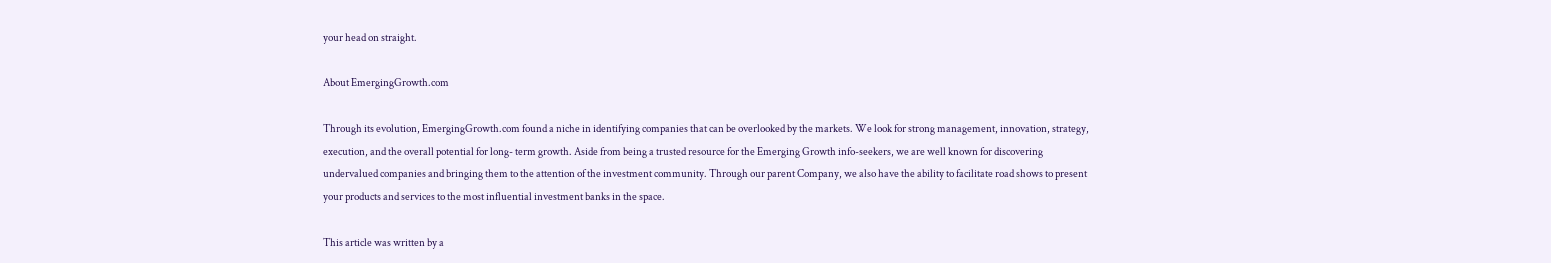your head on straight.

About EmergingGrowth.com

Through its evolution, EmergingGrowth.com found a niche in identifying companies that can be overlooked by the markets. We look for strong management, innovation, strategy, execution, and the overall potential for long- term growth. Aside from being a trusted resource for the Emerging Growth info-seekers, we are well known for discovering undervalued companies and bringing them to the attention of the investment community. Through our parent Company, we also have the ability to facilitate road shows to present your products and services to the most influential investment banks in the space.

This article was written by a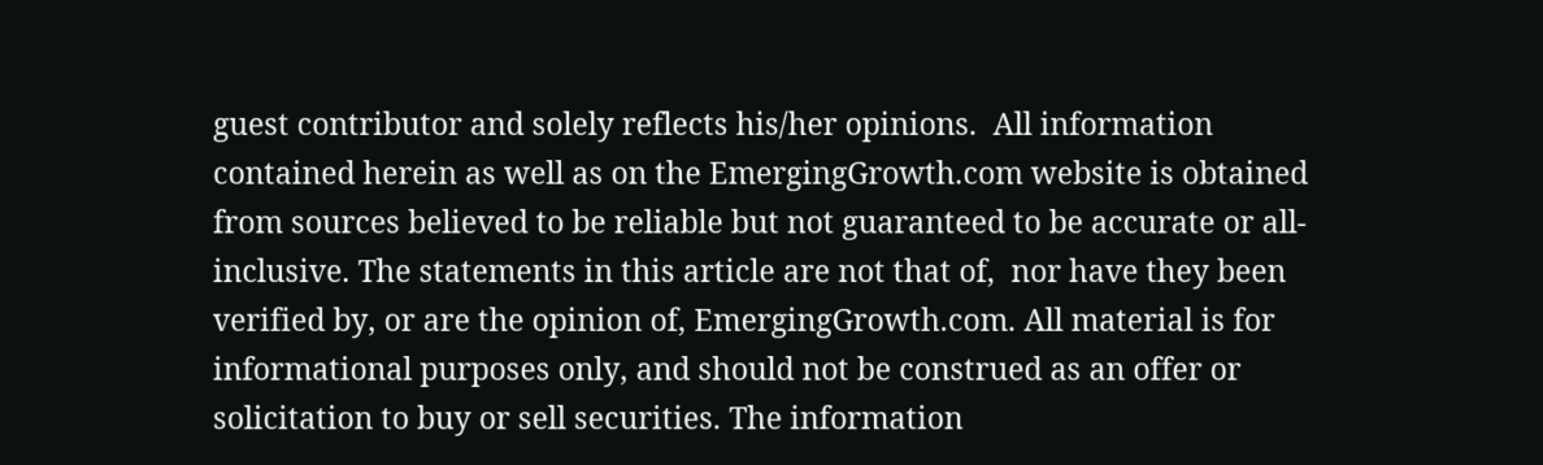guest contributor and solely reflects his/her opinions.  All information contained herein as well as on the EmergingGrowth.com website is obtained from sources believed to be reliable but not guaranteed to be accurate or all-inclusive. The statements in this article are not that of,  nor have they been verified by, or are the opinion of, EmergingGrowth.com. All material is for informational purposes only, and should not be construed as an offer or solicitation to buy or sell securities. The information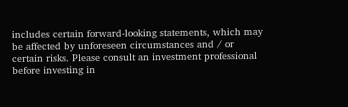includes certain forward-looking statements, which may be affected by unforeseen circumstances and / or certain risks. Please consult an investment professional before investing in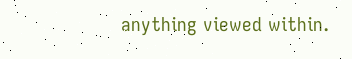anything viewed within.